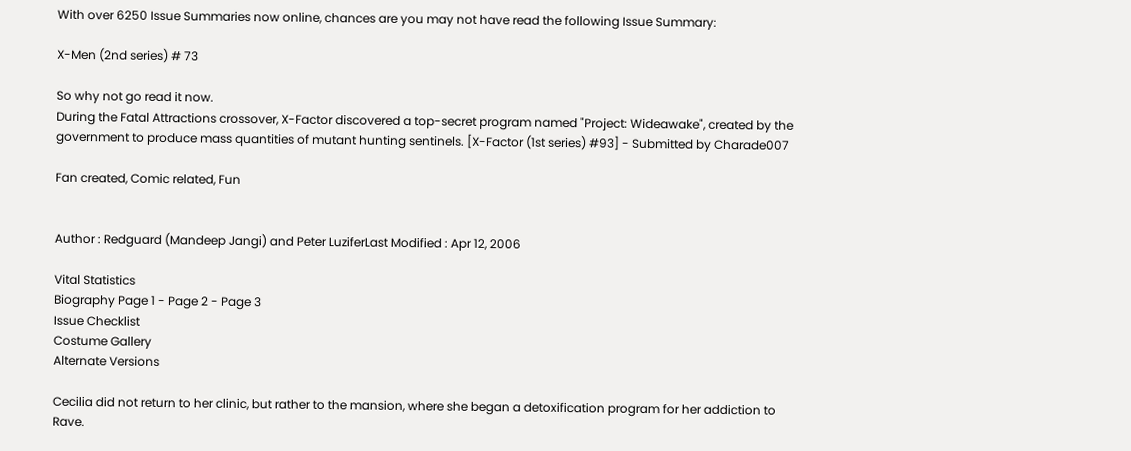With over 6250 Issue Summaries now online, chances are you may not have read the following Issue Summary:

X-Men (2nd series) # 73

So why not go read it now.
During the Fatal Attractions crossover, X-Factor discovered a top-secret program named "Project: Wideawake", created by the government to produce mass quantities of mutant hunting sentinels. [X-Factor (1st series) #93] - Submitted by Charade007

Fan created, Comic related, Fun


Author : Redguard (Mandeep Jangi) and Peter LuziferLast Modified : Apr 12, 2006

Vital Statistics
Biography Page 1 - Page 2 - Page 3
Issue Checklist
Costume Gallery
Alternate Versions

Cecilia did not return to her clinic, but rather to the mansion, where she began a detoxification program for her addiction to Rave.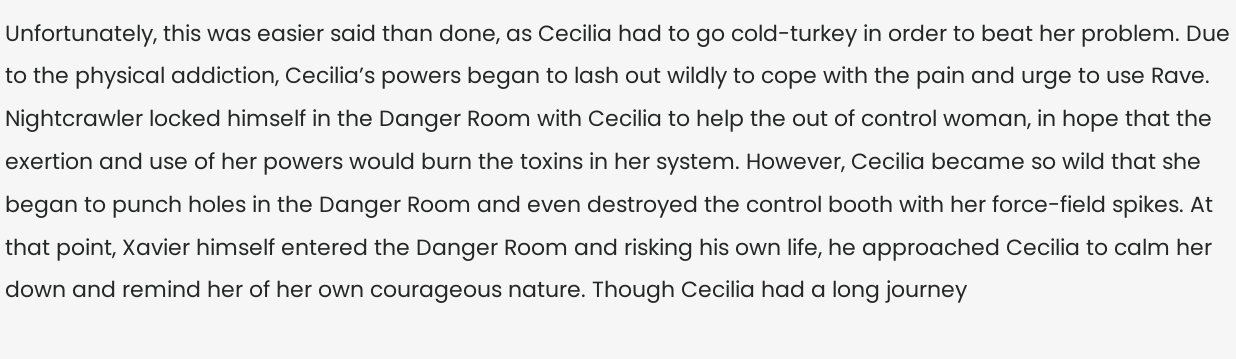Unfortunately, this was easier said than done, as Cecilia had to go cold-turkey in order to beat her problem. Due to the physical addiction, Cecilia’s powers began to lash out wildly to cope with the pain and urge to use Rave. Nightcrawler locked himself in the Danger Room with Cecilia to help the out of control woman, in hope that the exertion and use of her powers would burn the toxins in her system. However, Cecilia became so wild that she began to punch holes in the Danger Room and even destroyed the control booth with her force-field spikes. At that point, Xavier himself entered the Danger Room and risking his own life, he approached Cecilia to calm her down and remind her of her own courageous nature. Though Cecilia had a long journey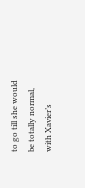to go till she would be totally normal, with Xavier’s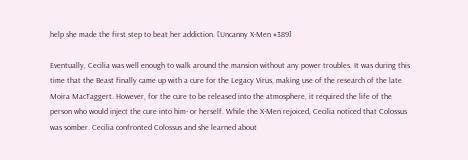help she made the first step to beat her addiction. [Uncanny X-Men #389]

Eventually, Cecilia was well enough to walk around the mansion without any power troubles. It was during this time that the Beast finally came up with a cure for the Legacy Virus, making use of the research of the late Moira MacTaggert. However, for the cure to be released into the atmosphere, it required the life of the person who would inject the cure into him- or herself. While the X-Men rejoiced, Cecilia noticed that Colossus was somber. Cecilia confronted Colossus and she learned about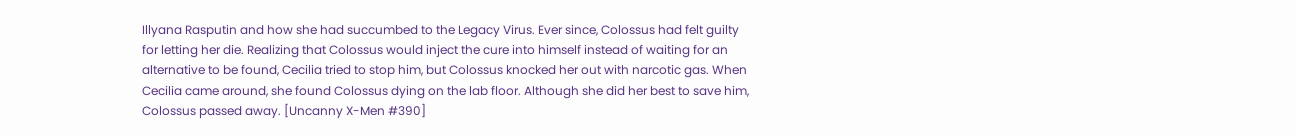Illyana Rasputin and how she had succumbed to the Legacy Virus. Ever since, Colossus had felt guilty for letting her die. Realizing that Colossus would inject the cure into himself instead of waiting for an alternative to be found, Cecilia tried to stop him, but Colossus knocked her out with narcotic gas. When Cecilia came around, she found Colossus dying on the lab floor. Although she did her best to save him, Colossus passed away. [Uncanny X-Men #390]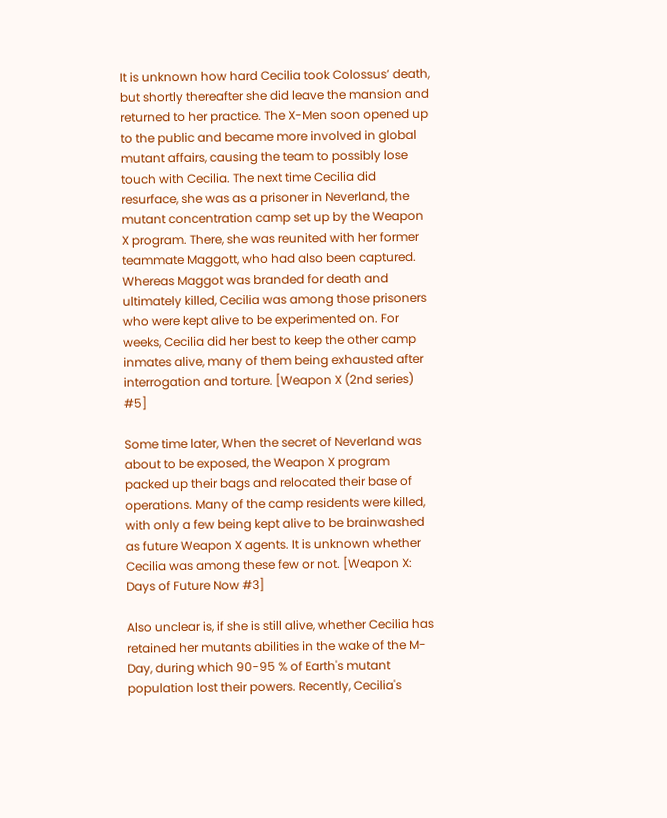It is unknown how hard Cecilia took Colossus’ death, but shortly thereafter she did leave the mansion and returned to her practice. The X-Men soon opened up to the public and became more involved in global mutant affairs, causing the team to possibly lose touch with Cecilia. The next time Cecilia did resurface, she was as a prisoner in Neverland, the mutant concentration camp set up by the Weapon X program. There, she was reunited with her former teammate Maggott, who had also been captured. Whereas Maggot was branded for death and ultimately killed, Cecilia was among those prisoners who were kept alive to be experimented on. For weeks, Cecilia did her best to keep the other camp inmates alive, many of them being exhausted after interrogation and torture. [Weapon X (2nd series) #5]

Some time later, When the secret of Neverland was about to be exposed, the Weapon X program packed up their bags and relocated their base of operations. Many of the camp residents were killed, with only a few being kept alive to be brainwashed as future Weapon X agents. It is unknown whether Cecilia was among these few or not. [Weapon X: Days of Future Now #3]

Also unclear is, if she is still alive, whether Cecilia has retained her mutants abilities in the wake of the M-Day, during which 90-95 % of Earth's mutant population lost their powers. Recently, Cecilia's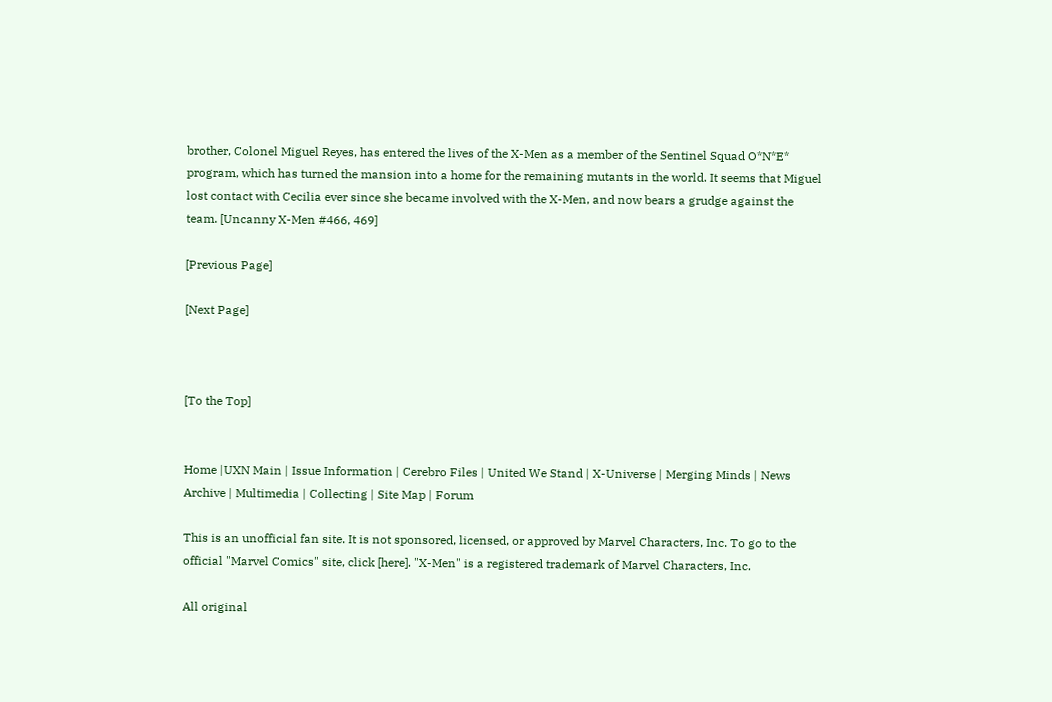brother, Colonel Miguel Reyes, has entered the lives of the X-Men as a member of the Sentinel Squad O*N*E* program, which has turned the mansion into a home for the remaining mutants in the world. It seems that Miguel lost contact with Cecilia ever since she became involved with the X-Men, and now bears a grudge against the team. [Uncanny X-Men #466, 469]

[Previous Page]

[Next Page]



[To the Top]


Home |UXN Main | Issue Information | Cerebro Files | United We Stand | X-Universe | Merging Minds | News Archive | Multimedia | Collecting | Site Map | Forum

This is an unofficial fan site. It is not sponsored, licensed, or approved by Marvel Characters, Inc. To go to the official "Marvel Comics" site, click [here]. "X-Men" is a registered trademark of Marvel Characters, Inc.

All original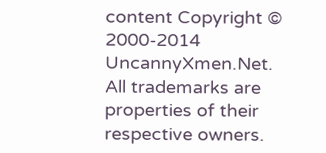content Copyright © 2000-2014 UncannyXmen.Net. All trademarks are properties of their respective owners.